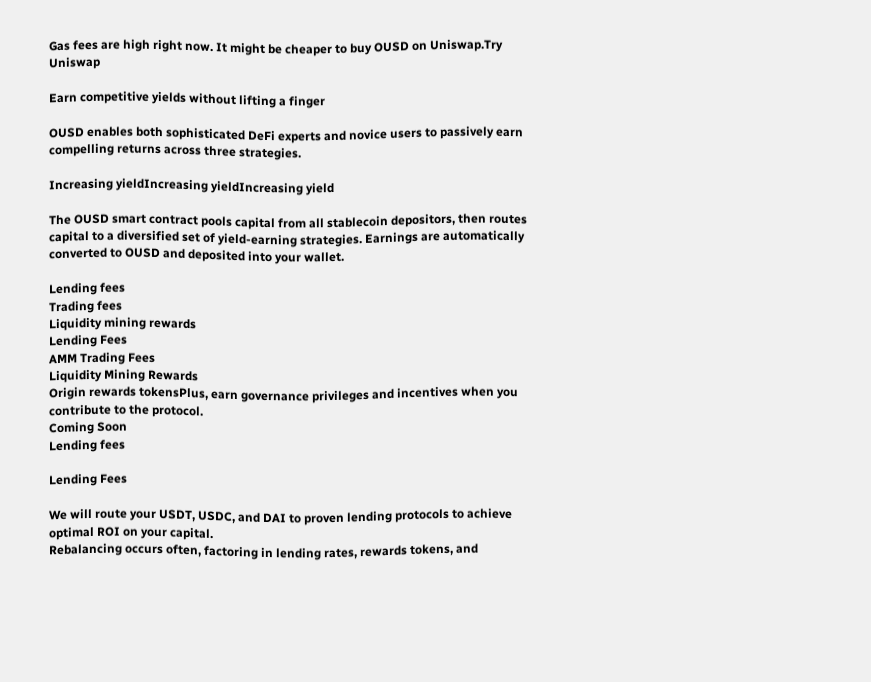Gas fees are high right now. It might be cheaper to buy OUSD on Uniswap.Try Uniswap

Earn competitive yields without lifting a finger

OUSD enables both sophisticated DeFi experts and novice users to passively earn compelling returns across three strategies.

Increasing yieldIncreasing yieldIncreasing yield

The OUSD smart contract pools capital from all stablecoin depositors, then routes capital to a diversified set of yield-earning strategies. Earnings are automatically converted to OUSD and deposited into your wallet.

Lending fees
Trading fees
Liquidity mining rewards
Lending Fees
AMM Trading Fees
Liquidity Mining Rewards
Origin rewards tokensPlus, earn governance privileges and incentives when you contribute to the protocol.
Coming Soon
Lending fees

Lending Fees

We will route your USDT, USDC, and DAI to proven lending protocols to achieve optimal ROI on your capital.
Rebalancing occurs often, factoring in lending rates, rewards tokens, and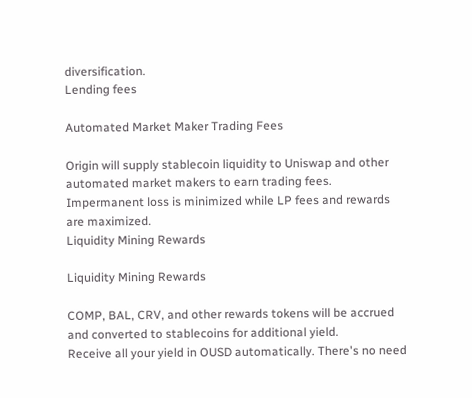diversification.
Lending fees

Automated Market Maker Trading Fees

Origin will supply stablecoin liquidity to Uniswap and other automated market makers to earn trading fees.
Impermanent loss is minimized while LP fees and rewards are maximized.
Liquidity Mining Rewards

Liquidity Mining Rewards

COMP, BAL, CRV, and other rewards tokens will be accrued and converted to stablecoins for additional yield.
Receive all your yield in OUSD automatically. There's no need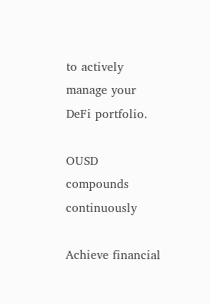to actively manage your DeFi portfolio.

OUSD compounds continuously

Achieve financial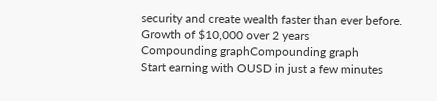security and create wealth faster than ever before.
Growth of $10,000 over 2 years
Compounding graphCompounding graph
Start earning with OUSD in just a few minutes